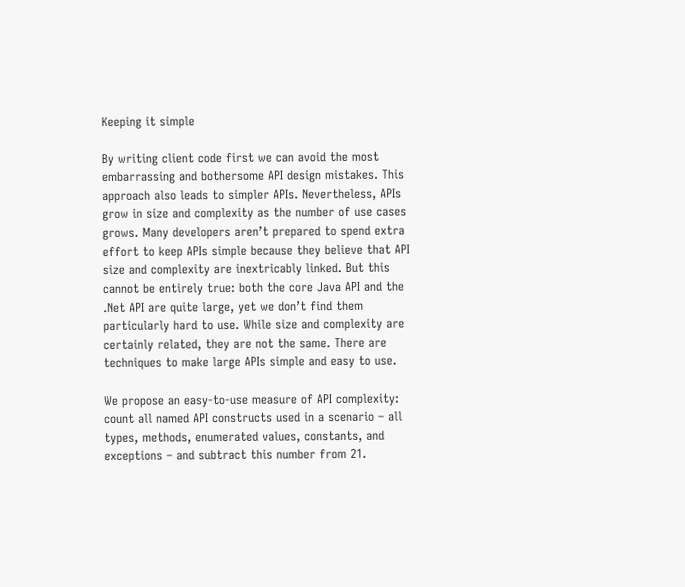Keeping it simple

By writing client code first we can avoid the most embarrassing and bothersome API design mistakes. This approach also leads to simpler APIs. Nevertheless, APIs grow in size and complexity as the number of use cases grows. Many developers aren’t prepared to spend extra effort to keep APIs simple because they believe that API size and complexity are inextricably linked. But this cannot be entirely true: both the core Java API and the .Net API are quite large, yet we don’t find them particularly hard to use. While size and complexity are certainly related, they are not the same. There are techniques to make large APIs simple and easy to use.

We propose an easy-to-use measure of API complexity: count all named API constructs used in a scenario – all types, methods, enumerated values, constants, and exceptions – and subtract this number from 21.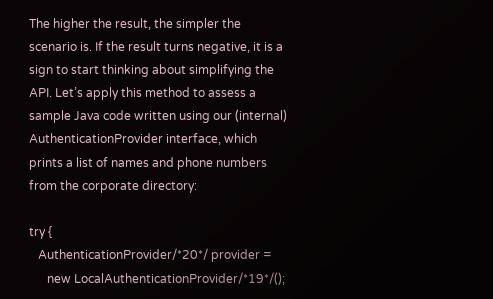The higher the result, the simpler the scenario is. If the result turns negative, it is a sign to start thinking about simplifying the API. Let’s apply this method to assess a sample Java code written using our (internal) AuthenticationProvider interface, which prints a list of names and phone numbers from the corporate directory:

try {
   AuthenticationProvider/*20*/ provider =
      new LocalAuthenticationProvider/*19*/();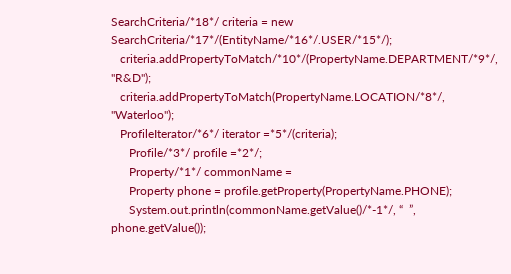SearchCriteria/*18*/ criteria = new SearchCriteria/*17*/(EntityName/*16*/.USER/*15*/);
   criteria.addPropertyToMatch/*10*/(PropertyName.DEPARTMENT/*9*/, "R&D");
   criteria.addPropertyToMatch(PropertyName.LOCATION/*8*/, "Waterloo");
   ProfileIterator/*6*/ iterator =*5*/(criteria);
      Profile/*3*/ profile =*2*/;
      Property/*1*/ commonName =
      Property phone = profile.getProperty(PropertyName.PHONE);
      System.out.println(commonName.getValue()/*-1*/, “  ”, phone.getValue());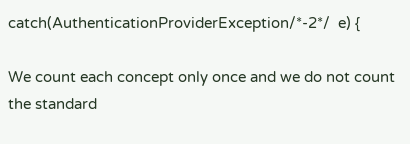catch(AuthenticationProviderException/*-2*/  e) {

We count each concept only once and we do not count the standard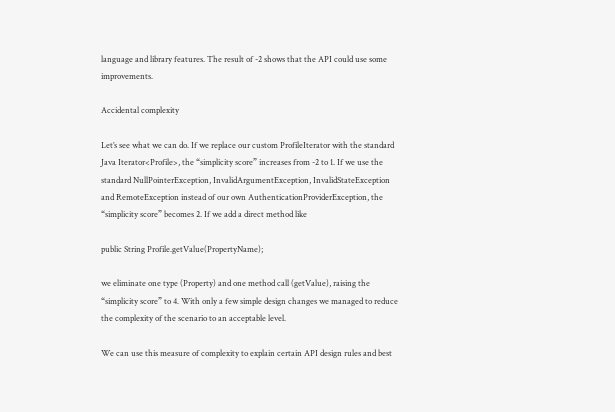language and library features. The result of -2 shows that the API could use some improvements.

Accidental complexity

Let’s see what we can do. If we replace our custom ProfileIterator with the standard Java Iterator<Profile>, the “simplicity score” increases from -2 to 1. If we use the standard NullPointerException, InvalidArgumentException, InvalidStateException and RemoteException instead of our own AuthenticationProviderException, the “simplicity score” becomes 2. If we add a direct method like

public String Profile.getValue(PropertyName);

we eliminate one type (Property) and one method call (getValue), raising the “simplicity score” to 4. With only a few simple design changes we managed to reduce the complexity of the scenario to an acceptable level.

We can use this measure of complexity to explain certain API design rules and best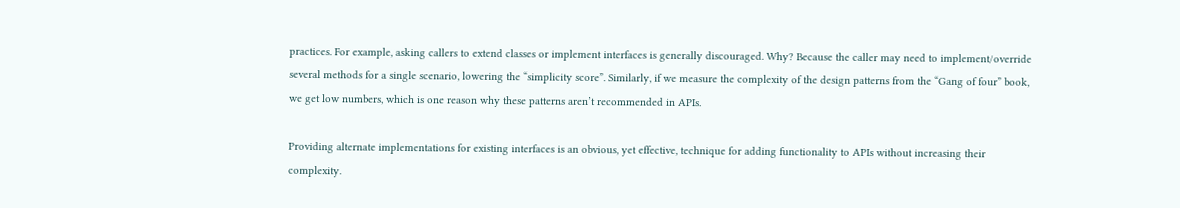practices. For example, asking callers to extend classes or implement interfaces is generally discouraged. Why? Because the caller may need to implement/override several methods for a single scenario, lowering the “simplicity score”. Similarly, if we measure the complexity of the design patterns from the “Gang of four” book, we get low numbers, which is one reason why these patterns aren’t recommended in APIs.

Providing alternate implementations for existing interfaces is an obvious, yet effective, technique for adding functionality to APIs without increasing their complexity.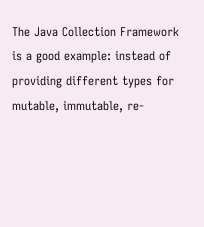The Java Collection Framework is a good example: instead of providing different types for mutable, immutable, re-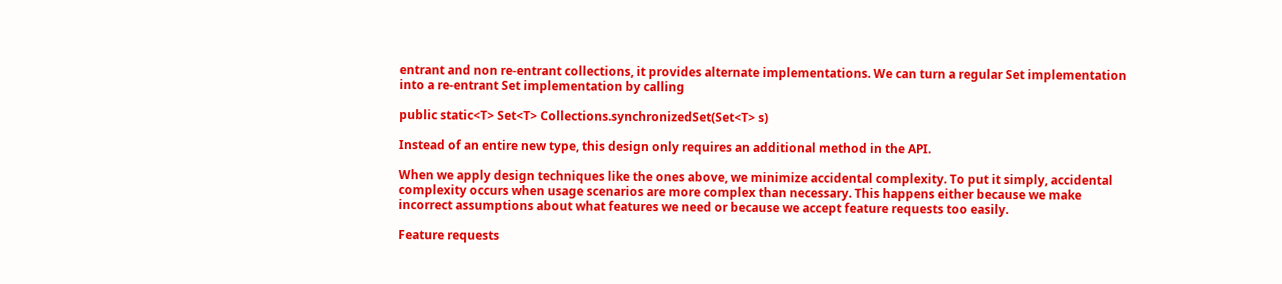entrant and non re-entrant collections, it provides alternate implementations. We can turn a regular Set implementation into a re-entrant Set implementation by calling

public static<T> Set<T> Collections.synchronizedSet(Set<T> s)

Instead of an entire new type, this design only requires an additional method in the API.

When we apply design techniques like the ones above, we minimize accidental complexity. To put it simply, accidental complexity occurs when usage scenarios are more complex than necessary. This happens either because we make incorrect assumptions about what features we need or because we accept feature requests too easily.

Feature requests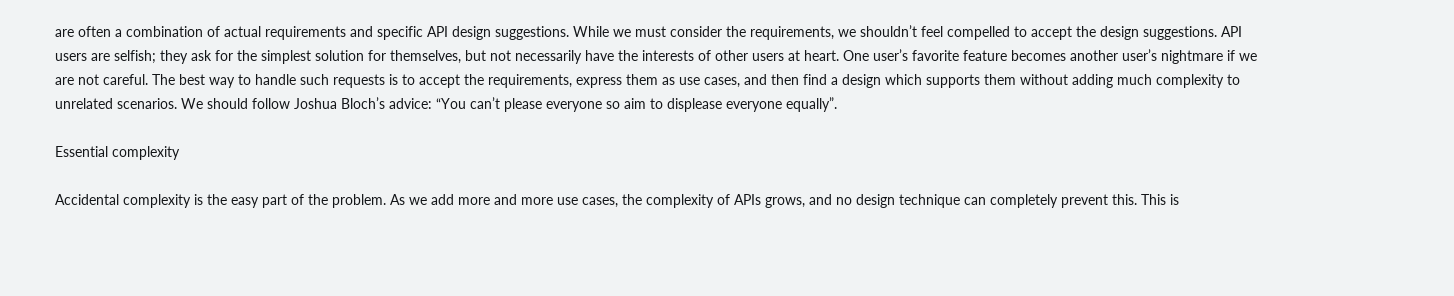are often a combination of actual requirements and specific API design suggestions. While we must consider the requirements, we shouldn’t feel compelled to accept the design suggestions. API users are selfish; they ask for the simplest solution for themselves, but not necessarily have the interests of other users at heart. One user’s favorite feature becomes another user’s nightmare if we are not careful. The best way to handle such requests is to accept the requirements, express them as use cases, and then find a design which supports them without adding much complexity to unrelated scenarios. We should follow Joshua Bloch’s advice: “You can’t please everyone so aim to displease everyone equally”.

Essential complexity

Accidental complexity is the easy part of the problem. As we add more and more use cases, the complexity of APIs grows, and no design technique can completely prevent this. This is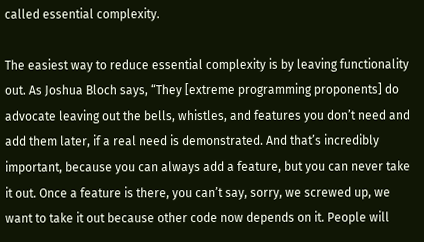called essential complexity.

The easiest way to reduce essential complexity is by leaving functionality out. As Joshua Bloch says, “They [extreme programming proponents] do advocate leaving out the bells, whistles, and features you don’t need and add them later, if a real need is demonstrated. And that’s incredibly important, because you can always add a feature, but you can never take it out. Once a feature is there, you can’t say, sorry, we screwed up, we want to take it out because other code now depends on it. People will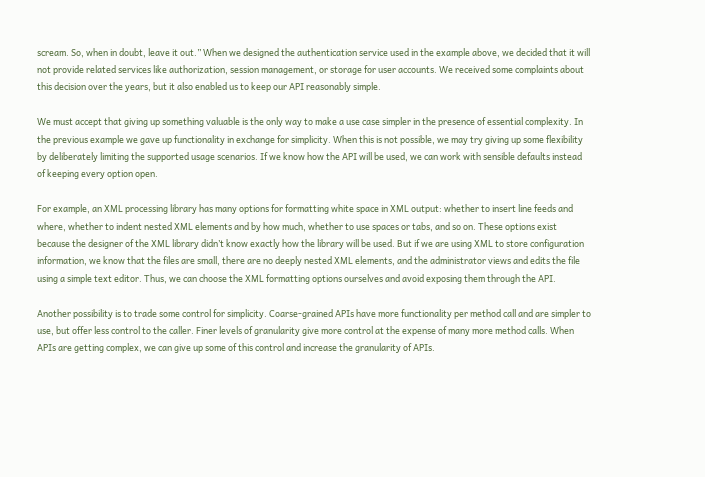scream. So, when in doubt, leave it out.” When we designed the authentication service used in the example above, we decided that it will not provide related services like authorization, session management, or storage for user accounts. We received some complaints about this decision over the years, but it also enabled us to keep our API reasonably simple.

We must accept that giving up something valuable is the only way to make a use case simpler in the presence of essential complexity. In the previous example we gave up functionality in exchange for simplicity. When this is not possible, we may try giving up some flexibility by deliberately limiting the supported usage scenarios. If we know how the API will be used, we can work with sensible defaults instead of keeping every option open.

For example, an XML processing library has many options for formatting white space in XML output: whether to insert line feeds and where, whether to indent nested XML elements and by how much, whether to use spaces or tabs, and so on. These options exist because the designer of the XML library didn’t know exactly how the library will be used. But if we are using XML to store configuration information, we know that the files are small, there are no deeply nested XML elements, and the administrator views and edits the file using a simple text editor. Thus, we can choose the XML formatting options ourselves and avoid exposing them through the API.

Another possibility is to trade some control for simplicity. Coarse-grained APIs have more functionality per method call and are simpler to use, but offer less control to the caller. Finer levels of granularity give more control at the expense of many more method calls. When APIs are getting complex, we can give up some of this control and increase the granularity of APIs.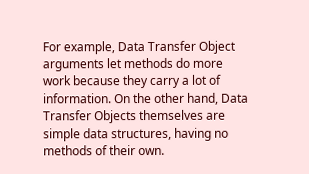For example, Data Transfer Object arguments let methods do more work because they carry a lot of information. On the other hand, Data Transfer Objects themselves are simple data structures, having no methods of their own.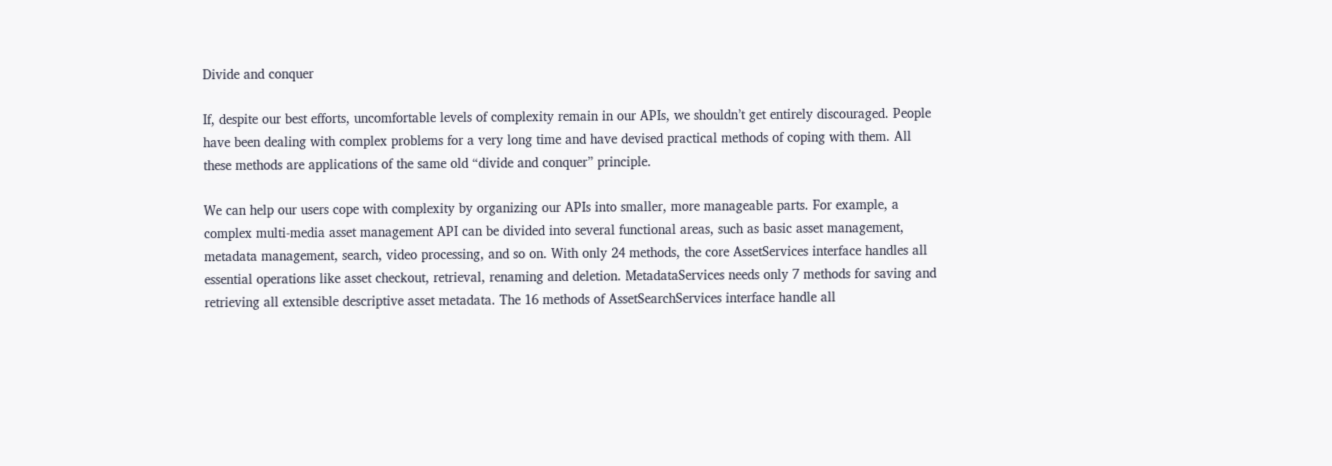Divide and conquer

If, despite our best efforts, uncomfortable levels of complexity remain in our APIs, we shouldn’t get entirely discouraged. People have been dealing with complex problems for a very long time and have devised practical methods of coping with them. All these methods are applications of the same old “divide and conquer” principle.

We can help our users cope with complexity by organizing our APIs into smaller, more manageable parts. For example, a complex multi-media asset management API can be divided into several functional areas, such as basic asset management, metadata management, search, video processing, and so on. With only 24 methods, the core AssetServices interface handles all essential operations like asset checkout, retrieval, renaming and deletion. MetadataServices needs only 7 methods for saving and retrieving all extensible descriptive asset metadata. The 16 methods of AssetSearchServices interface handle all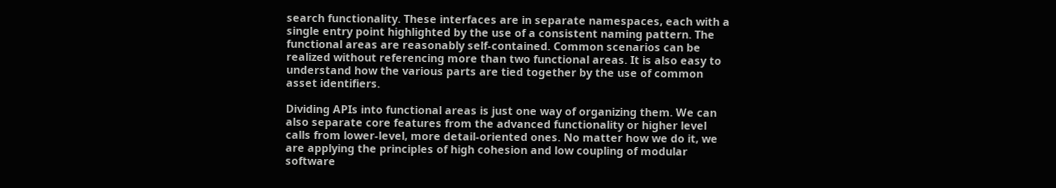search functionality. These interfaces are in separate namespaces, each with a single entry point highlighted by the use of a consistent naming pattern. The functional areas are reasonably self-contained. Common scenarios can be realized without referencing more than two functional areas. It is also easy to understand how the various parts are tied together by the use of common asset identifiers.

Dividing APIs into functional areas is just one way of organizing them. We can also separate core features from the advanced functionality or higher level calls from lower-level, more detail-oriented ones. No matter how we do it, we are applying the principles of high cohesion and low coupling of modular software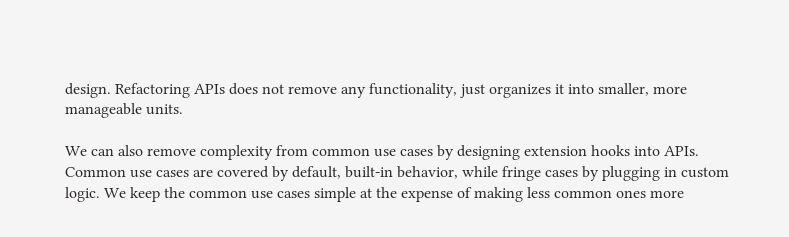design. Refactoring APIs does not remove any functionality, just organizes it into smaller, more manageable units.

We can also remove complexity from common use cases by designing extension hooks into APIs. Common use cases are covered by default, built-in behavior, while fringe cases by plugging in custom logic. We keep the common use cases simple at the expense of making less common ones more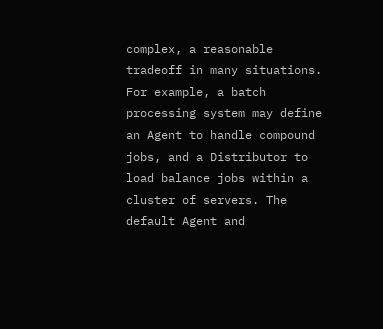complex, a reasonable tradeoff in many situations. For example, a batch processing system may define an Agent to handle compound jobs, and a Distributor to load balance jobs within a cluster of servers. The default Agent and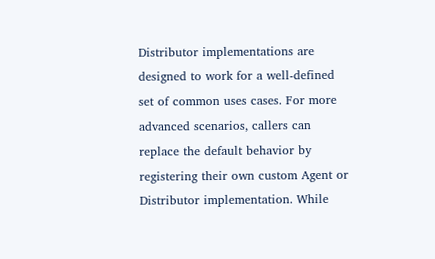Distributor implementations are designed to work for a well-defined set of common uses cases. For more advanced scenarios, callers can replace the default behavior by registering their own custom Agent or Distributor implementation. While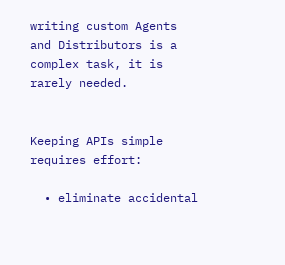writing custom Agents and Distributors is a complex task, it is rarely needed.


Keeping APIs simple requires effort:

  • eliminate accidental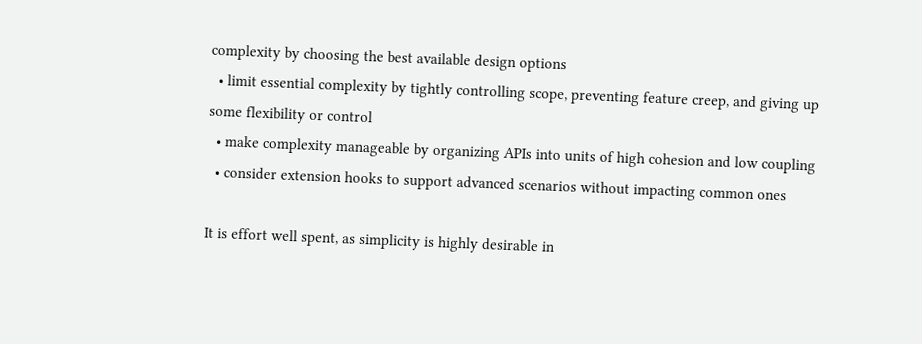complexity by choosing the best available design options
  • limit essential complexity by tightly controlling scope, preventing feature creep, and giving up some flexibility or control
  • make complexity manageable by organizing APIs into units of high cohesion and low coupling
  • consider extension hooks to support advanced scenarios without impacting common ones

It is effort well spent, as simplicity is highly desirable in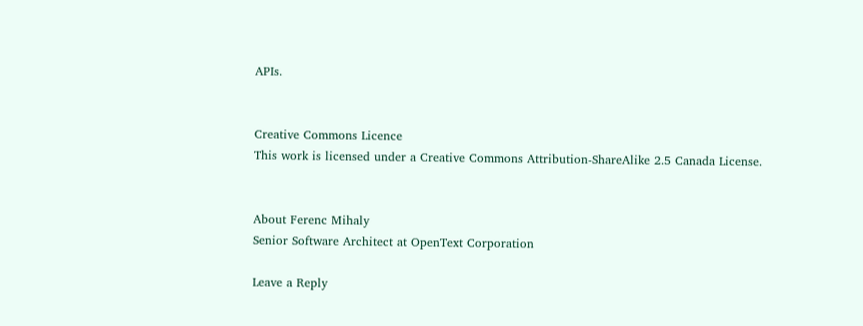APIs.


Creative Commons Licence
This work is licensed under a Creative Commons Attribution-ShareAlike 2.5 Canada License.


About Ferenc Mihaly
Senior Software Architect at OpenText Corporation

Leave a Reply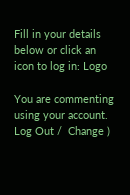Fill in your details below or click an icon to log in: Logo

You are commenting using your account. Log Out /  Change )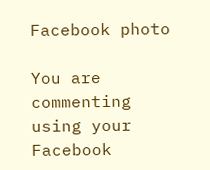Facebook photo

You are commenting using your Facebook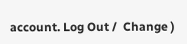account. Log Out /  Change )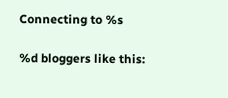Connecting to %s

%d bloggers like this: